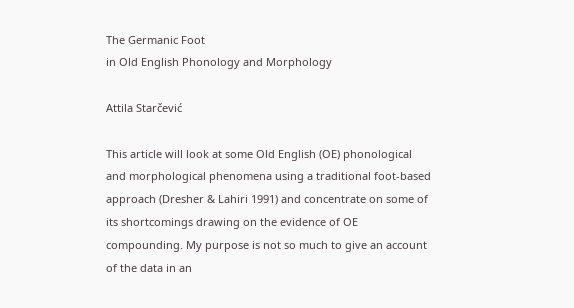The Germanic Foot
in Old English Phonology and Morphology

Attila Starčević

This article will look at some Old English (OE) phonological and morphological phenomena using a traditional foot-based approach (Dresher & Lahiri 1991) and concentrate on some of its shortcomings drawing on the evidence of OE compounding. My purpose is not so much to give an account of the data in an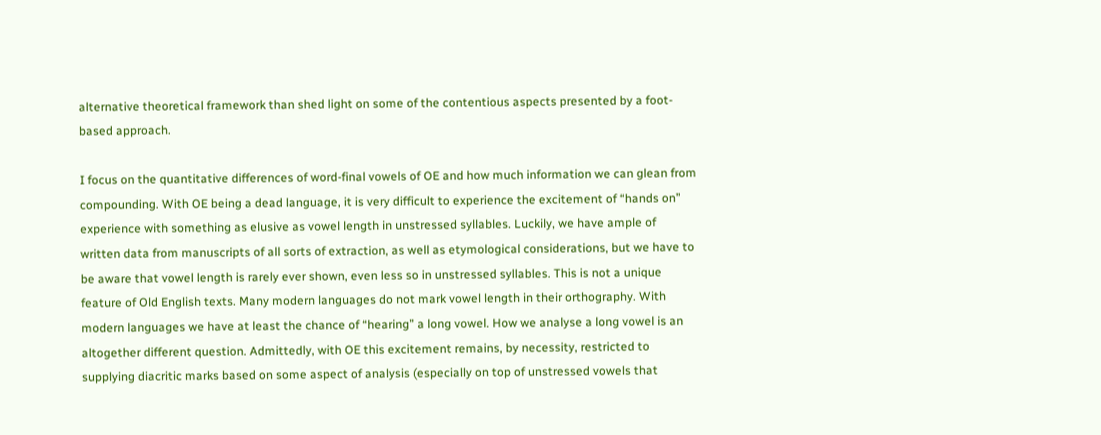alternative theoretical framework than shed light on some of the contentious aspects presented by a foot-based approach.

I focus on the quantitative differences of word-final vowels of OE and how much information we can glean from compounding. With OE being a dead language, it is very difficult to experience the excitement of “hands on” experience with something as elusive as vowel length in unstressed syllables. Luckily, we have ample of written data from manuscripts of all sorts of extraction, as well as etymological considerations, but we have to be aware that vowel length is rarely ever shown, even less so in unstressed syllables. This is not a unique feature of Old English texts. Many modern languages do not mark vowel length in their orthography. With modern languages we have at least the chance of “hearing” a long vowel. How we analyse a long vowel is an altogether different question. Admittedly, with OE this excitement remains, by necessity, restricted to supplying diacritic marks based on some aspect of analysis (especially on top of unstressed vowels that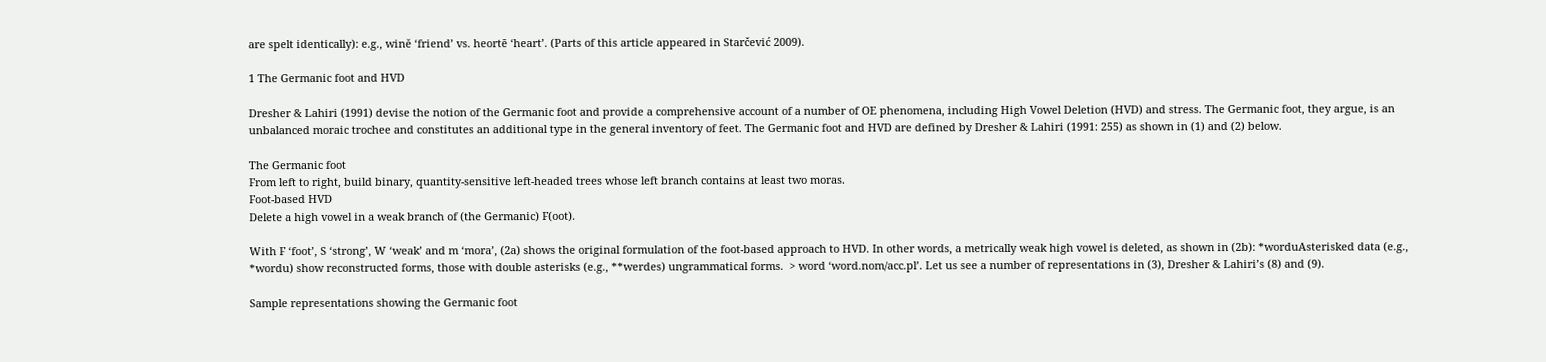are spelt identically): e.g., winĕ ‘friend’ vs. heortē ‘heart’. (Parts of this article appeared in Starčević 2009).

1 The Germanic foot and HVD

Dresher & Lahiri (1991) devise the notion of the Germanic foot and provide a comprehensive account of a number of OE phenomena, including High Vowel Deletion (HVD) and stress. The Germanic foot, they argue, is an unbalanced moraic trochee and constitutes an additional type in the general inventory of feet. The Germanic foot and HVD are defined by Dresher & Lahiri (1991: 255) as shown in (1) and (2) below.

The Germanic foot
From left to right, build binary, quantity-sensitive left-headed trees whose left branch contains at least two moras.
Foot-based HVD
Delete a high vowel in a weak branch of (the Germanic) F(oot).

With F ‘foot’, S ‘strong’, W ‘weak’ and m ‘mora’, (2a) shows the original formulation of the foot-based approach to HVD. In other words, a metrically weak high vowel is deleted, as shown in (2b): *worduAsterisked data (e.g., *wordu) show reconstructed forms, those with double asterisks (e.g., **werdes) ungrammatical forms.  > word ‘word.nom/acc.pl’. Let us see a number of representations in (3), Dresher & Lahiri’s (8) and (9).

Sample representations showing the Germanic foot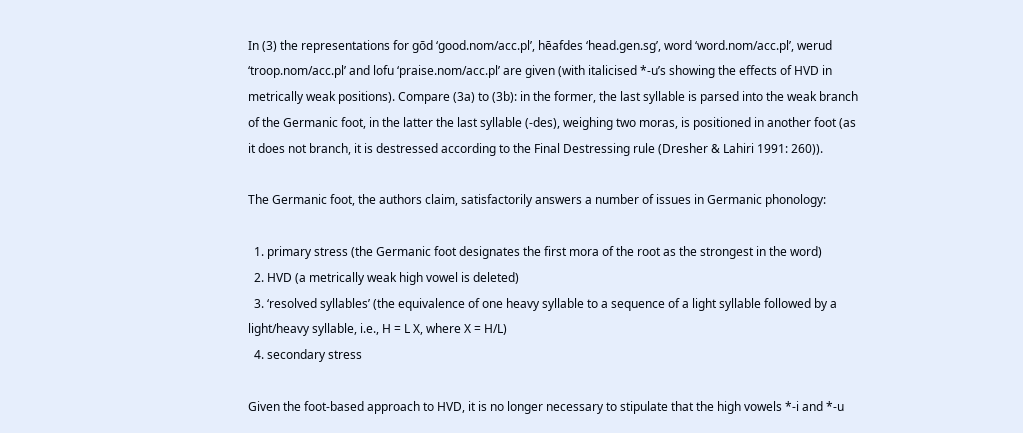In (3) the representations for gōd ‘good.nom/acc.pl’, hēafdes ‘head.gen.sg’, word ‘word.nom/acc.pl’, werud ‘troop.nom/acc.pl’ and lofu ‘praise.nom/acc.pl’ are given (with italicised *-u’s showing the effects of HVD in metrically weak positions). Compare (3a) to (3b): in the former, the last syllable is parsed into the weak branch of the Germanic foot, in the latter the last syllable (-des), weighing two moras, is positioned in another foot (as it does not branch, it is destressed according to the Final Destressing rule (Dresher & Lahiri 1991: 260)).

The Germanic foot, the authors claim, satisfactorily answers a number of issues in Germanic phonology:

  1. primary stress (the Germanic foot designates the first mora of the root as the strongest in the word)
  2. HVD (a metrically weak high vowel is deleted)
  3. ‘resolved syllables’ (the equivalence of one heavy syllable to a sequence of a light syllable followed by a light/heavy syllable, i.e., H = L X, where X = H/L)
  4. secondary stress

Given the foot-based approach to HVD, it is no longer necessary to stipulate that the high vowels *-i and *-u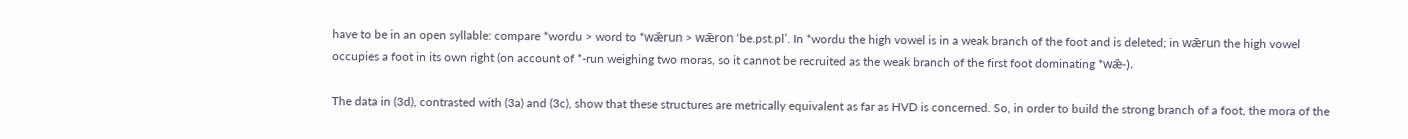have to be in an open syllable: compare *wordu > word to *wǣrun > wǣron ‘be.pst.pl’. In *wordu the high vowel is in a weak branch of the foot and is deleted; in wǣrun the high vowel occupies a foot in its own right (on account of *-run weighing two moras, so it cannot be recruited as the weak branch of the first foot dominating *wǣ-).

The data in (3d), contrasted with (3a) and (3c), show that these structures are metrically equivalent as far as HVD is concerned. So, in order to build the strong branch of a foot, the mora of the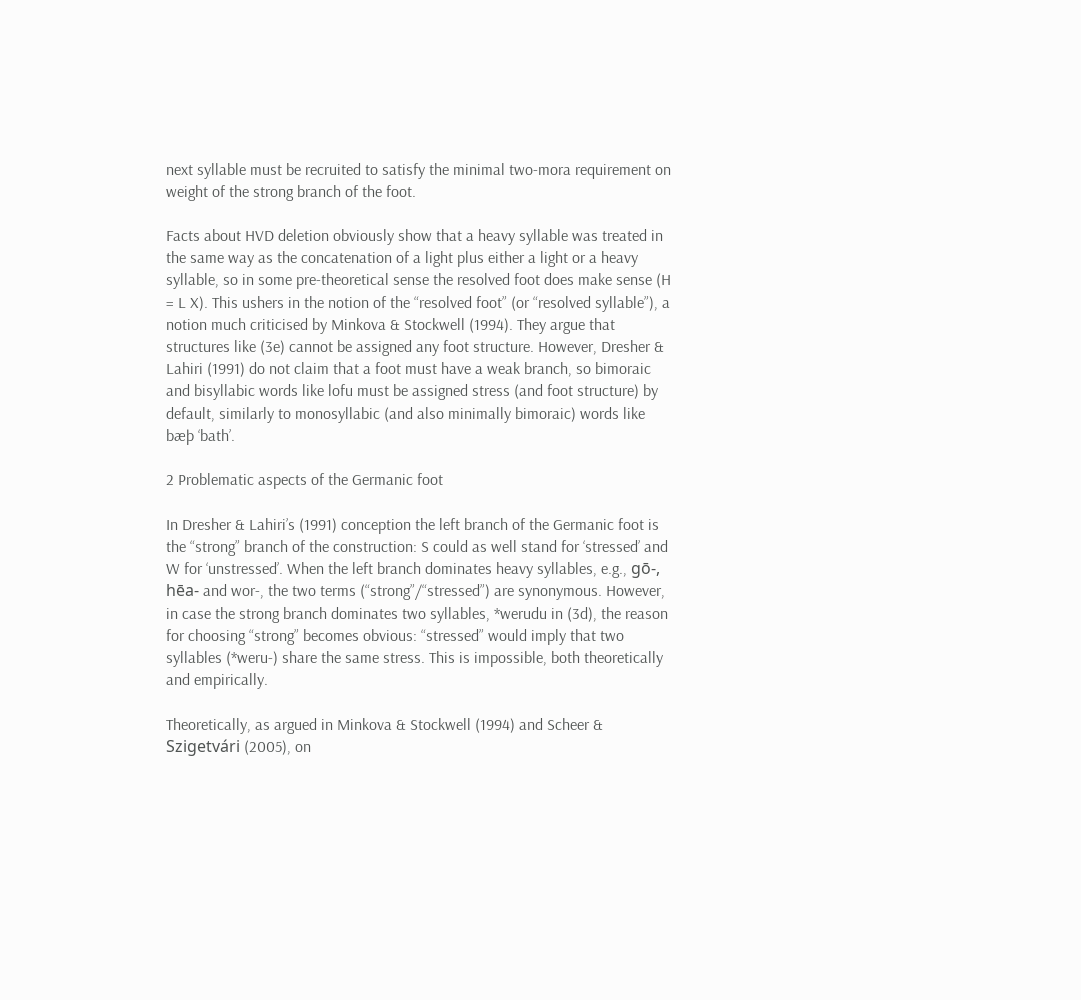next syllable must be recruited to satisfy the minimal two-mora requirement on weight of the strong branch of the foot.

Facts about HVD deletion obviously show that a heavy syllable was treated in the same way as the concatenation of a light plus either a light or a heavy syllable, so in some pre-theoretical sense the resolved foot does make sense (H = L X). This ushers in the notion of the “resolved foot” (or “resolved syllable”), a notion much criticised by Minkova & Stockwell (1994). They argue that structures like (3e) cannot be assigned any foot structure. However, Dresher & Lahiri (1991) do not claim that a foot must have a weak branch, so bimoraic and bisyllabic words like lofu must be assigned stress (and foot structure) by default, similarly to monosyllabic (and also minimally bimoraic) words like bæþ ‘bath’.

2 Problematic aspects of the Germanic foot

In Dresher & Lahiri’s (1991) conception the left branch of the Germanic foot is the “strong” branch of the construction: S could as well stand for ‘stressed’ and W for ‘unstressed’. When the left branch dominates heavy syllables, e.g., gō-, hēa- and wor-, the two terms (“strong”/“stressed”) are synonymous. However, in case the strong branch dominates two syllables, *werudu in (3d), the reason for choosing “strong” becomes obvious: “stressed” would imply that two syllables (*weru-) share the same stress. This is impossible, both theoretically and empirically.

Theoretically, as argued in Minkova & Stockwell (1994) and Scheer & Szigetvári (2005), on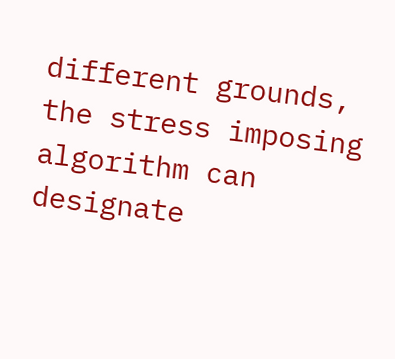different grounds, the stress imposing algorithm can designate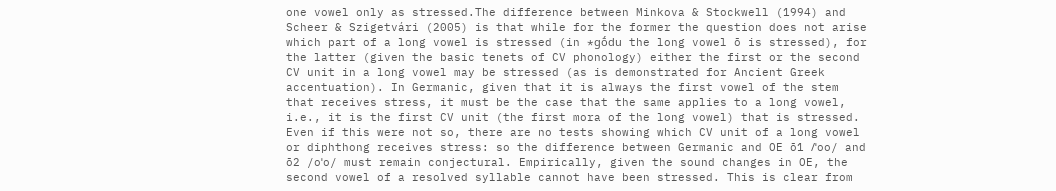one vowel only as stressed.The difference between Minkova & Stockwell (1994) and Scheer & Szigetvári (2005) is that while for the former the question does not arise which part of a long vowel is stressed (in *gṓdu the long vowel ō is stressed), for the latter (given the basic tenets of CV phonology) either the first or the second CV unit in a long vowel may be stressed (as is demonstrated for Ancient Greek accentuation). In Germanic, given that it is always the first vowel of the stem that receives stress, it must be the case that the same applies to a long vowel, i.e., it is the first CV unit (the first mora of the long vowel) that is stressed. Even if this were not so, there are no tests showing which CV unit of a long vowel or diphthong receives stress: so the difference between Germanic and OE ō1 /ˈoo/ and ō2 /oˈo/ must remain conjectural. Empirically, given the sound changes in OE, the second vowel of a resolved syllable cannot have been stressed. This is clear from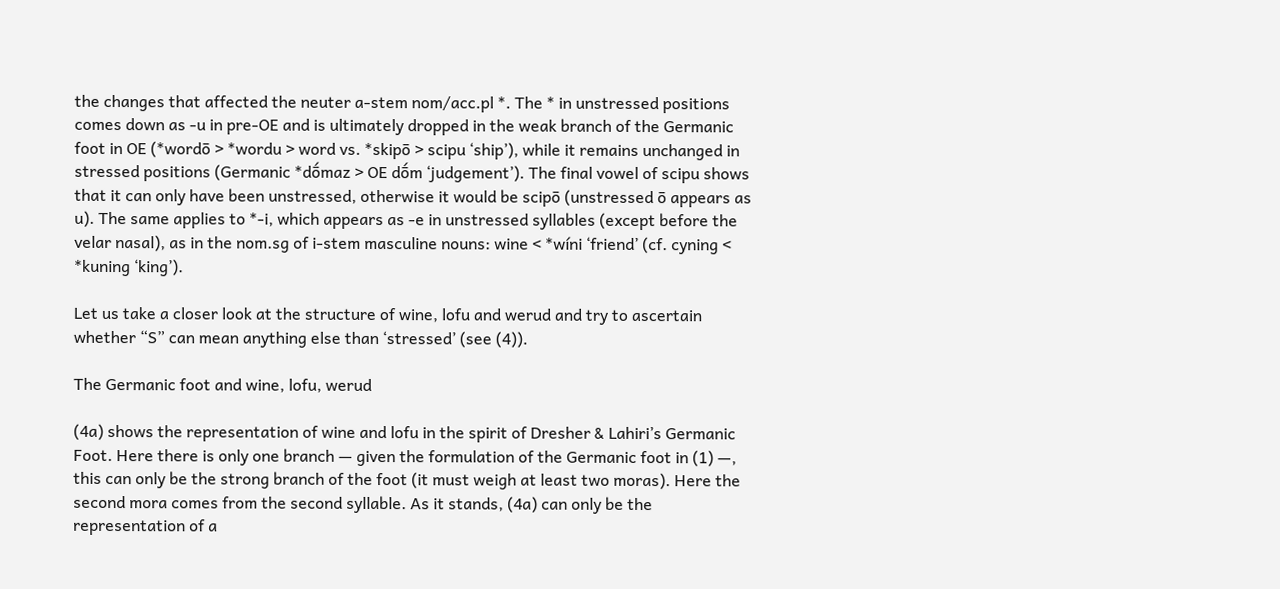the changes that affected the neuter a-stem nom/acc.pl *. The * in unstressed positions comes down as -u in pre-OE and is ultimately dropped in the weak branch of the Germanic foot in OE (*wordō > *wordu > word vs. *skipō > scipu ‘ship’), while it remains unchanged in stressed positions (Germanic *dṓmaz > OE dṓm ‘judgement’). The final vowel of scipu shows that it can only have been unstressed, otherwise it would be scipō (unstressed ō appears as u). The same applies to *-i, which appears as -e in unstressed syllables (except before the velar nasal), as in the nom.sg of i-stem masculine nouns: wine < *wíni ‘friend’ (cf. cyning < *kuning ‘king’).

Let us take a closer look at the structure of wine, lofu and werud and try to ascertain whether “S” can mean anything else than ‘stressed’ (see (4)).

The Germanic foot and wine, lofu, werud

(4a) shows the representation of wine and lofu in the spirit of Dresher & Lahiri’s Germanic Foot. Here there is only one branch — given the formulation of the Germanic foot in (1) —, this can only be the strong branch of the foot (it must weigh at least two moras). Here the second mora comes from the second syllable. As it stands, (4a) can only be the representation of a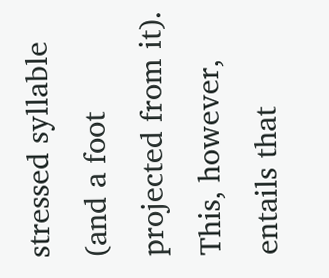stressed syllable (and a foot projected from it). This, however, entails that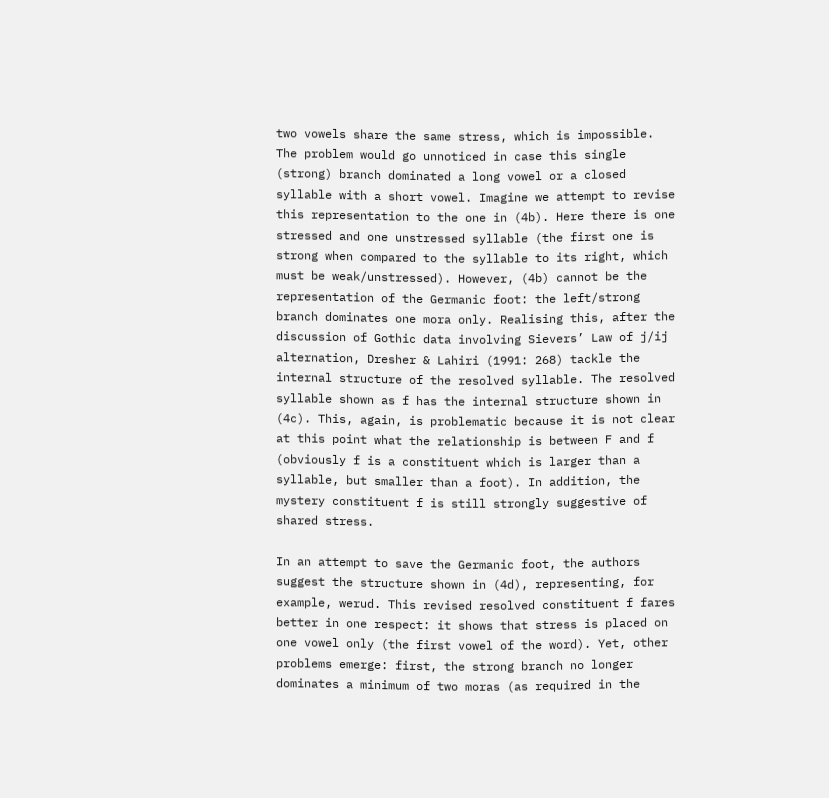two vowels share the same stress, which is impossible. The problem would go unnoticed in case this single (strong) branch dominated a long vowel or a closed syllable with a short vowel. Imagine we attempt to revise this representation to the one in (4b). Here there is one stressed and one unstressed syllable (the first one is strong when compared to the syllable to its right, which must be weak/unstressed). However, (4b) cannot be the representation of the Germanic foot: the left/strong branch dominates one mora only. Realising this, after the discussion of Gothic data involving Sievers’ Law of j/ij alternation, Dresher & Lahiri (1991: 268) tackle the internal structure of the resolved syllable. The resolved syllable shown as f has the internal structure shown in (4c). This, again, is problematic because it is not clear at this point what the relationship is between F and f (obviously f is a constituent which is larger than a syllable, but smaller than a foot). In addition, the mystery constituent f is still strongly suggestive of shared stress.

In an attempt to save the Germanic foot, the authors suggest the structure shown in (4d), representing, for example, werud. This revised resolved constituent f fares better in one respect: it shows that stress is placed on one vowel only (the first vowel of the word). Yet, other problems emerge: first, the strong branch no longer dominates a minimum of two moras (as required in the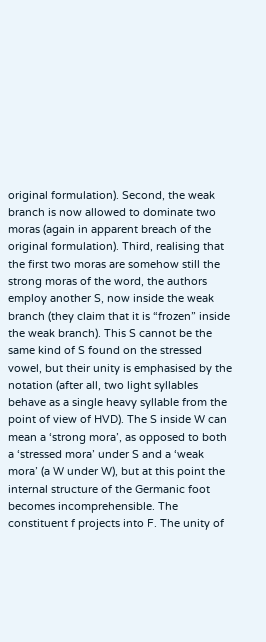original formulation). Second, the weak branch is now allowed to dominate two moras (again in apparent breach of the original formulation). Third, realising that the first two moras are somehow still the strong moras of the word, the authors employ another S, now inside the weak branch (they claim that it is “frozen” inside the weak branch). This S cannot be the same kind of S found on the stressed vowel, but their unity is emphasised by the notation (after all, two light syllables behave as a single heavy syllable from the point of view of HVD). The S inside W can mean a ‘strong mora’, as opposed to both a ‘stressed mora’ under S and a ‘weak mora’ (a W under W), but at this point the internal structure of the Germanic foot becomes incomprehensible. The constituent f projects into F. The unity of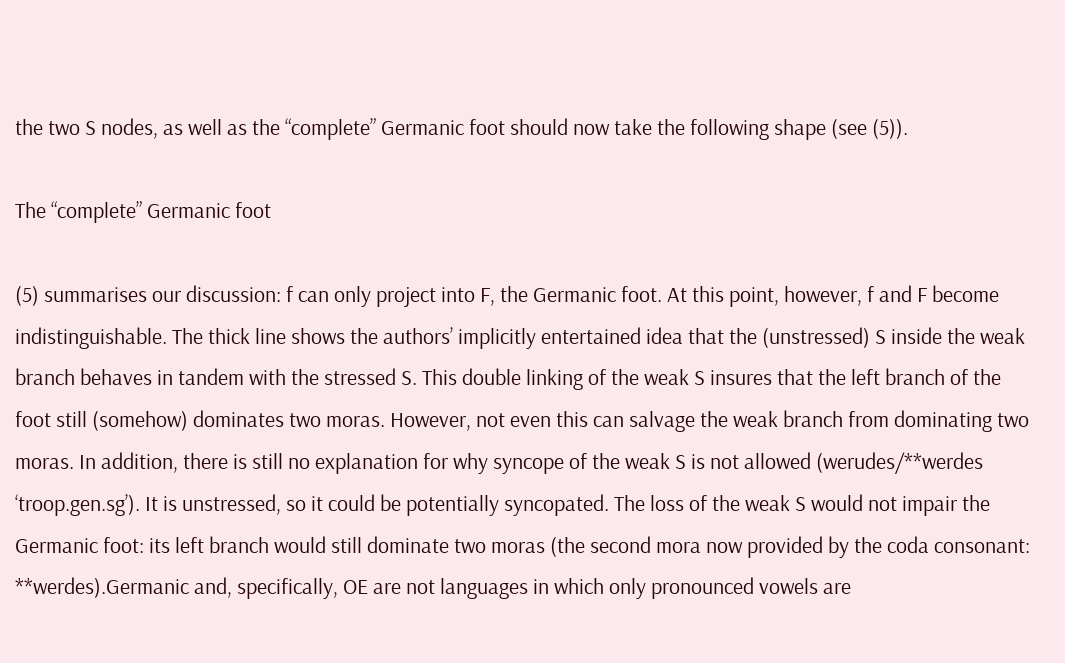the two S nodes, as well as the “complete” Germanic foot should now take the following shape (see (5)).

The “complete” Germanic foot

(5) summarises our discussion: f can only project into F, the Germanic foot. At this point, however, f and F become indistinguishable. The thick line shows the authors’ implicitly entertained idea that the (unstressed) S inside the weak branch behaves in tandem with the stressed S. This double linking of the weak S insures that the left branch of the foot still (somehow) dominates two moras. However, not even this can salvage the weak branch from dominating two moras. In addition, there is still no explanation for why syncope of the weak S is not allowed (werudes/**werdes ‘troop.gen.sg’). It is unstressed, so it could be potentially syncopated. The loss of the weak S would not impair the Germanic foot: its left branch would still dominate two moras (the second mora now provided by the coda consonant: **werdes).Germanic and, specifically, OE are not languages in which only pronounced vowels are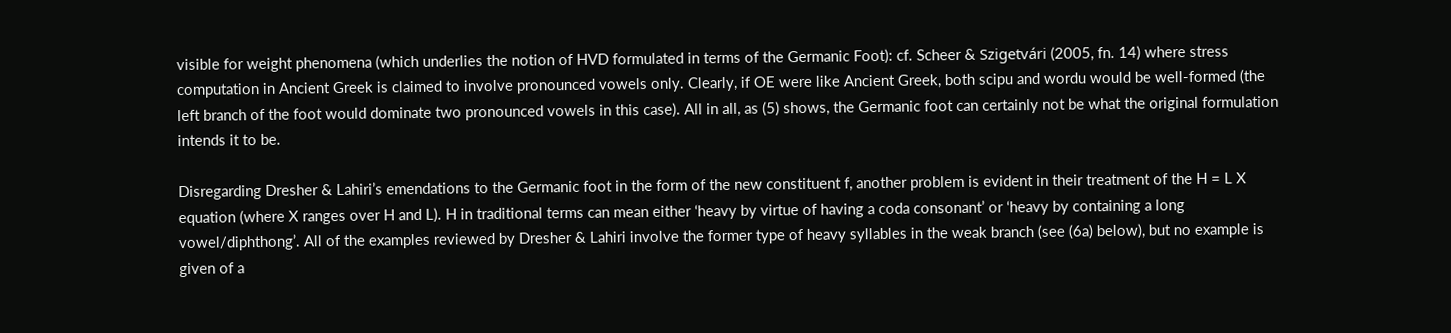visible for weight phenomena (which underlies the notion of HVD formulated in terms of the Germanic Foot): cf. Scheer & Szigetvári (2005, fn. 14) where stress computation in Ancient Greek is claimed to involve pronounced vowels only. Clearly, if OE were like Ancient Greek, both scipu and wordu would be well-formed (the left branch of the foot would dominate two pronounced vowels in this case). All in all, as (5) shows, the Germanic foot can certainly not be what the original formulation intends it to be.

Disregarding Dresher & Lahiri’s emendations to the Germanic foot in the form of the new constituent f, another problem is evident in their treatment of the H = L X equation (where X ranges over H and L). H in traditional terms can mean either ‘heavy by virtue of having a coda consonant’ or ‘heavy by containing a long vowel/diphthong’. All of the examples reviewed by Dresher & Lahiri involve the former type of heavy syllables in the weak branch (see (6a) below), but no example is given of a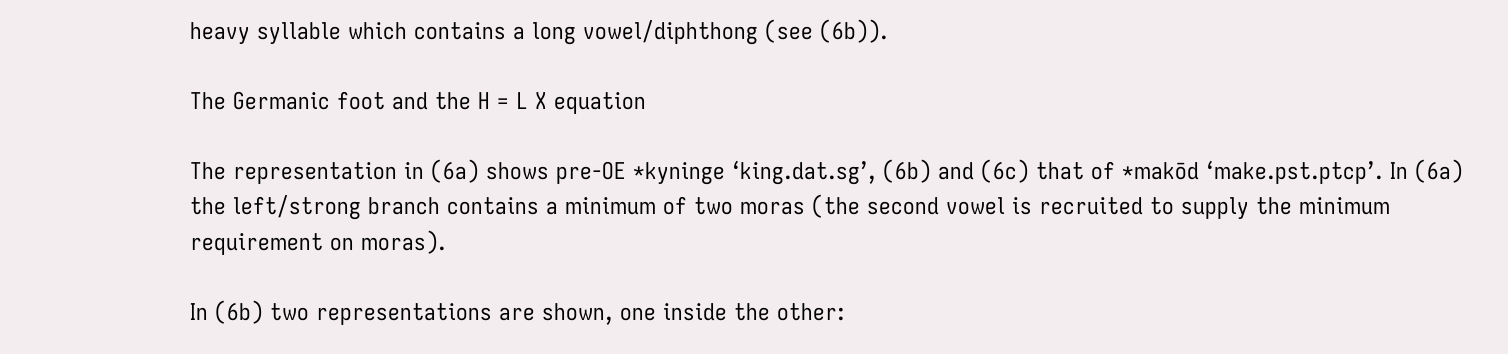heavy syllable which contains a long vowel/diphthong (see (6b)).

The Germanic foot and the H = L X equation

The representation in (6a) shows pre-OE *kyninge ‘king.dat.sg’, (6b) and (6c) that of *makōd ‘make.pst.ptcp’. In (6a) the left/strong branch contains a minimum of two moras (the second vowel is recruited to supply the minimum requirement on moras).

In (6b) two representations are shown, one inside the other: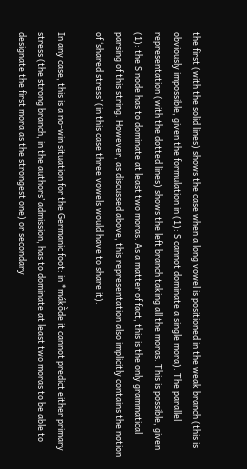the first (with the solid lines) shows the case when a long vowel is positioned in the weak branch (this is obviously impossible, given the formulation in (1): S cannot dominate a single mora). The parallel representation (with the dotted lines) shows the left branch taking all the moras. This is possible, given (1): the S node has to dominate at least two moras. As a matter of fact, this is the only grammatical parsing of this string. However, as discussed above, this representation also implicitly contains the notion of ‘shared stress’ (in this case three vowels would have to share it).

In any case, this is a no-win situation for the Germanic foot: in *mákṑde it cannot predict either primary stress (the strong branch, in the authors’ admission, has to dominate at least two moras to be able to designate the first mora as the strongest one) or secondary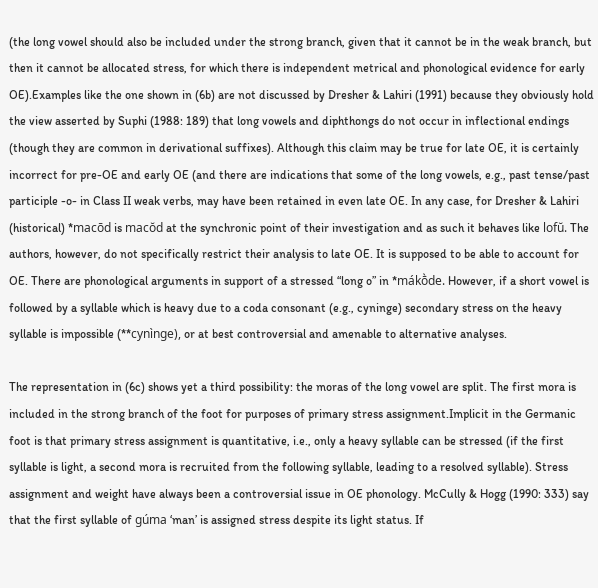(the long vowel should also be included under the strong branch, given that it cannot be in the weak branch, but then it cannot be allocated stress, for which there is independent metrical and phonological evidence for early OE).Examples like the one shown in (6b) are not discussed by Dresher & Lahiri (1991) because they obviously hold the view asserted by Suphi (1988: 189) that long vowels and diphthongs do not occur in inflectional endings (though they are common in derivational suffixes). Although this claim may be true for late OE, it is certainly incorrect for pre-OE and early OE (and there are indications that some of the long vowels, e.g., past tense/past participle -o- in Class II weak verbs, may have been retained in even late OE. In any case, for Dresher & Lahiri (historical) *macōd is macŏd at the synchronic point of their investigation and as such it behaves like lofŭ. The authors, however, do not specifically restrict their analysis to late OE. It is supposed to be able to account for OE. There are phonological arguments in support of a stressed “long o” in *mákṑde. However, if a short vowel is followed by a syllable which is heavy due to a coda consonant (e.g., cyninge) secondary stress on the heavy syllable is impossible (**cynìnge), or at best controversial and amenable to alternative analyses.

The representation in (6c) shows yet a third possibility: the moras of the long vowel are split. The first mora is included in the strong branch of the foot for purposes of primary stress assignment.Implicit in the Germanic foot is that primary stress assignment is quantitative, i.e., only a heavy syllable can be stressed (if the first syllable is light, a second mora is recruited from the following syllable, leading to a resolved syllable). Stress assignment and weight have always been a controversial issue in OE phonology. McCully & Hogg (1990: 333) say that the first syllable of gúma ‘man’ is assigned stress despite its light status. If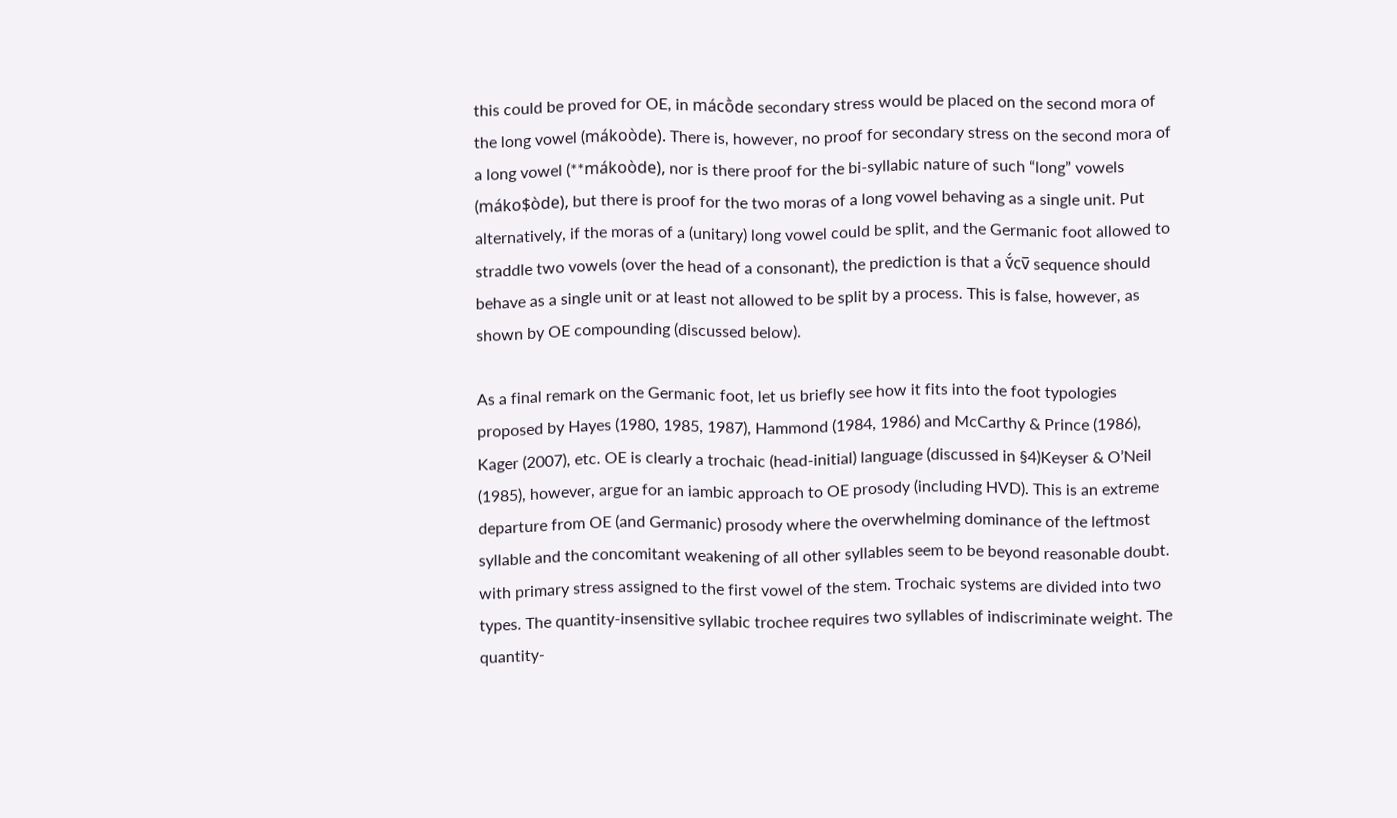this could be proved for OE, in mácṑde secondary stress would be placed on the second mora of the long vowel (mákoòde). There is, however, no proof for secondary stress on the second mora of a long vowel (**mákoòde), nor is there proof for the bi-syllabic nature of such “long” vowels (máko$òde), but there is proof for the two moras of a long vowel behaving as a single unit. Put alternatively, if the moras of a (unitary) long vowel could be split, and the Germanic foot allowed to straddle two vowels (over the head of a consonant), the prediction is that a v̆́cv̅ sequence should behave as a single unit or at least not allowed to be split by a process. This is false, however, as shown by OE compounding (discussed below).

As a final remark on the Germanic foot, let us briefly see how it fits into the foot typologies proposed by Hayes (1980, 1985, 1987), Hammond (1984, 1986) and McCarthy & Prince (1986), Kager (2007), etc. OE is clearly a trochaic (head-initial) language (discussed in §4)Keyser & O’Neil (1985), however, argue for an iambic approach to OE prosody (including HVD). This is an extreme departure from OE (and Germanic) prosody where the overwhelming dominance of the leftmost syllable and the concomitant weakening of all other syllables seem to be beyond reasonable doubt. with primary stress assigned to the first vowel of the stem. Trochaic systems are divided into two types. The quantity-insensitive syllabic trochee requires two syllables of indiscriminate weight. The quantity-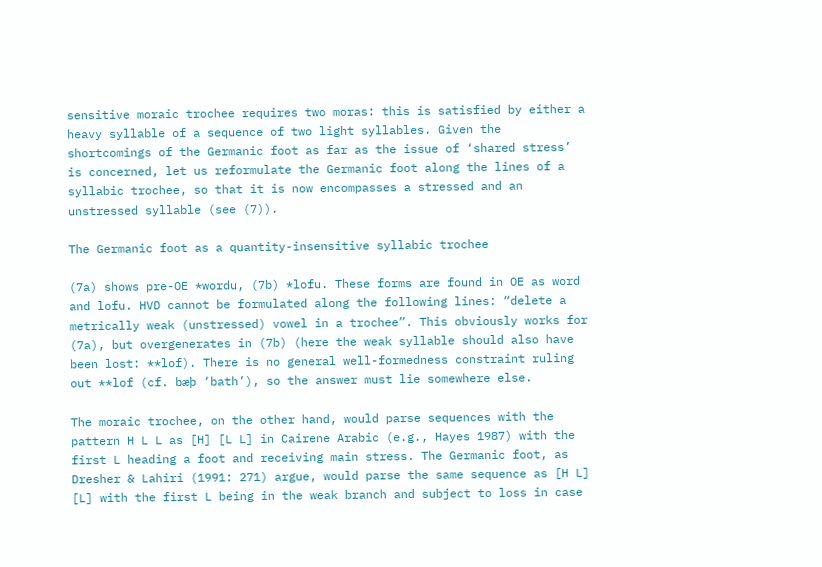sensitive moraic trochee requires two moras: this is satisfied by either a heavy syllable of a sequence of two light syllables. Given the shortcomings of the Germanic foot as far as the issue of ‘shared stress’ is concerned, let us reformulate the Germanic foot along the lines of a syllabic trochee, so that it is now encompasses a stressed and an unstressed syllable (see (7)).

The Germanic foot as a quantity-insensitive syllabic trochee

(7a) shows pre-OE *wordu, (7b) *lofu. These forms are found in OE as word and lofu. HVD cannot be formulated along the following lines: “delete a metrically weak (unstressed) vowel in a trochee”. This obviously works for (7a), but overgenerates in (7b) (here the weak syllable should also have been lost: **lof). There is no general well-formedness constraint ruling out **lof (cf. bæþ ‘bath’), so the answer must lie somewhere else.

The moraic trochee, on the other hand, would parse sequences with the pattern H L L as [H] [L L] in Cairene Arabic (e.g., Hayes 1987) with the first L heading a foot and receiving main stress. The Germanic foot, as Dresher & Lahiri (1991: 271) argue, would parse the same sequence as [H L] [L] with the first L being in the weak branch and subject to loss in case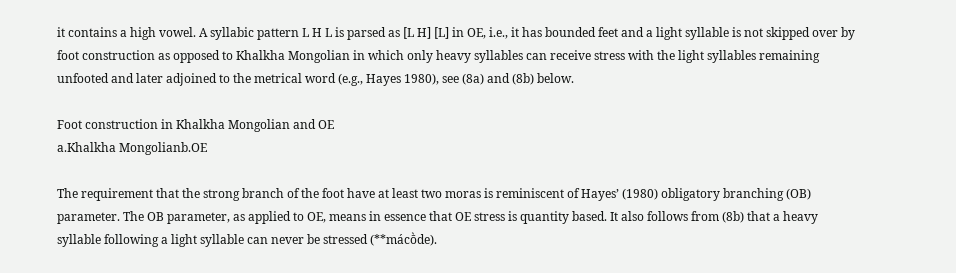it contains a high vowel. A syllabic pattern L H L is parsed as [L H] [L] in OE, i.e., it has bounded feet and a light syllable is not skipped over by foot construction as opposed to Khalkha Mongolian in which only heavy syllables can receive stress with the light syllables remaining unfooted and later adjoined to the metrical word (e.g., Hayes 1980), see (8a) and (8b) below.

Foot construction in Khalkha Mongolian and OE
a.Khalkha Mongolianb.OE

The requirement that the strong branch of the foot have at least two moras is reminiscent of Hayes’ (1980) obligatory branching (OB) parameter. The OB parameter, as applied to OE, means in essence that OE stress is quantity based. It also follows from (8b) that a heavy syllable following a light syllable can never be stressed (**mácṑde).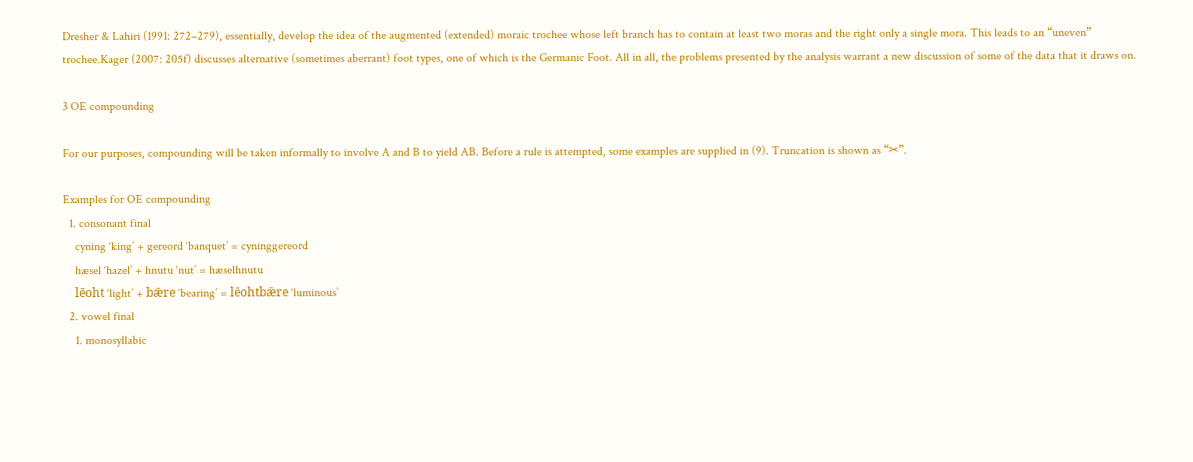Dresher & Lahiri (1991: 272–279), essentially, develop the idea of the augmented (extended) moraic trochee whose left branch has to contain at least two moras and the right only a single mora. This leads to an “uneven” trochee.Kager (2007: 205f) discusses alternative (sometimes aberrant) foot types, one of which is the Germanic Foot. All in all, the problems presented by the analysis warrant a new discussion of some of the data that it draws on.

3 OE compounding

For our purposes, compounding will be taken informally to involve A and B to yield AB. Before a rule is attempted, some examples are supplied in (9). Truncation is shown as “✂”.

Examples for OE compounding
  1. consonant final
    cyning ‘king’ + gereord ‘banquet’ = cyninggereord
    hæsel ‘hazel’ + hnutu ‘nut’ = hæselhnutu
    lēoht ‘light’ + bǣre ‘bearing’ = lēohtbǣre ‘luminous’
  2. vowel final
    1. monosyllabic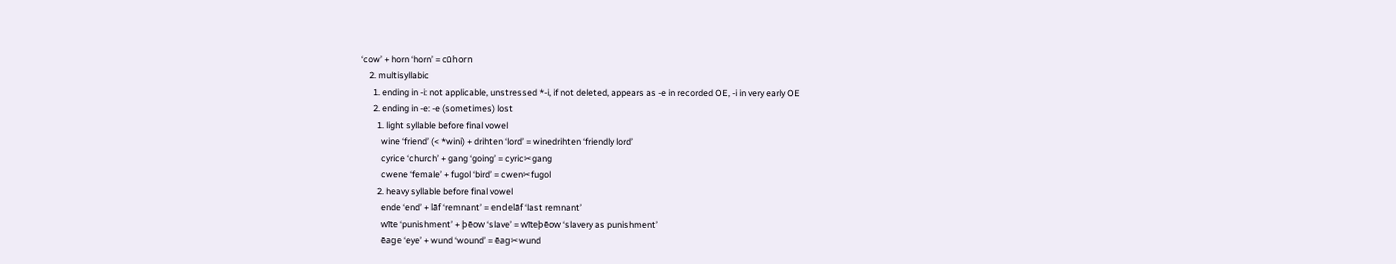‘cow’ + horn ‘horn’ = cūhorn
    2. multisyllabic
      1. ending in -i: not applicable, unstressed *-i, if not deleted, appears as -e in recorded OE, -i in very early OE
      2. ending in -e: -e (sometimes) lost
        1. light syllable before final vowel
          wine ‘friend’ (< *wini) + drihten ‘lord’ = winedrihten ‘friendly lord’
          cyrice ‘church’ + gang ‘going’ = cyric✂gang
          cwene ‘female’ + fugol ‘bird’ = cwen✂fugol
        2. heavy syllable before final vowel
          ende ‘end’ + lāf ‘remnant’ = endelāf ‘last remnant’
          wīte ‘punishment’ + þēow ‘slave’ = wīteþēow ‘slavery as punishment’
          ēage ‘eye’ + wund ‘wound’ = ēag✂wund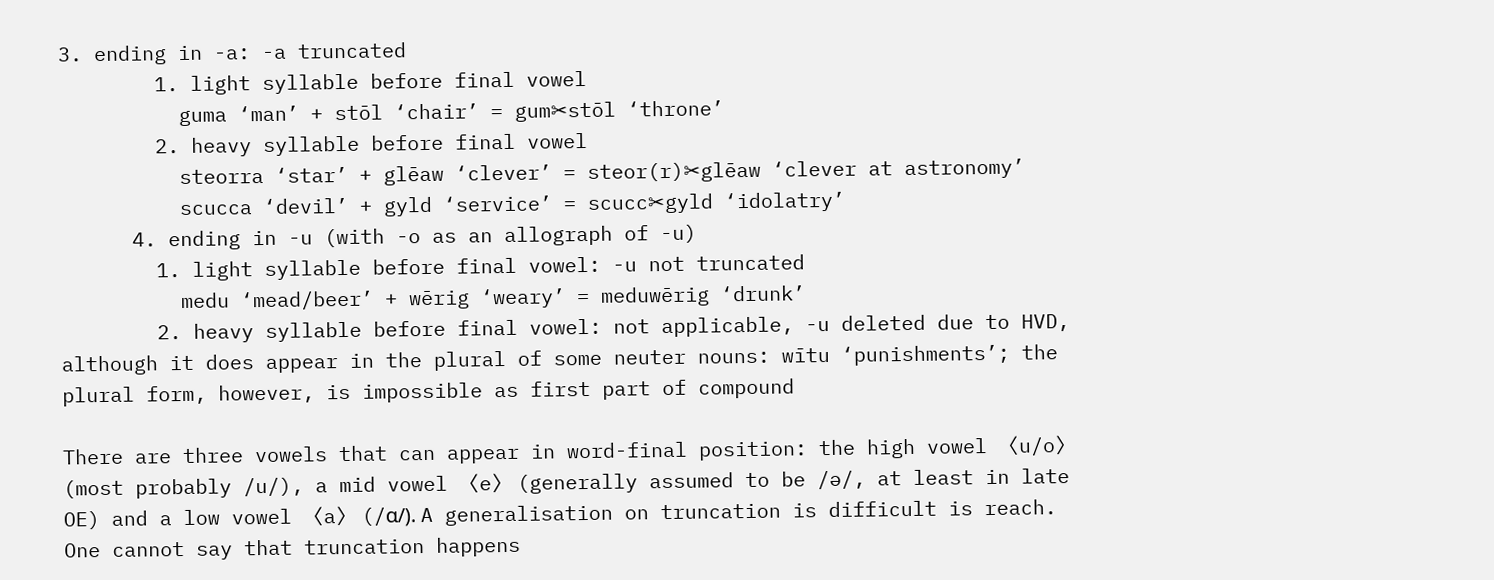3. ending in -a: -a truncated
        1. light syllable before final vowel
          guma ‘man’ + stōl ‘chair’ = gum✂stōl ‘throne’
        2. heavy syllable before final vowel
          steorra ‘star’ + glēaw ‘clever’ = steor(r)✂glēaw ‘clever at astronomy’
          scucca ‘devil’ + gyld ‘service’ = scucc✂gyld ‘idolatry’
      4. ending in -u (with -o as an allograph of -u)
        1. light syllable before final vowel: -u not truncated
          medu ‘mead/beer’ + wērig ‘weary’ = meduwērig ‘drunk’
        2. heavy syllable before final vowel: not applicable, -u deleted due to HVD, although it does appear in the plural of some neuter nouns: wītu ‘punishments’; the plural form, however, is impossible as first part of compound

There are three vowels that can appear in word-final position: the high vowel 〈u/o〉 (most probably /u/), a mid vowel 〈e〉 (generally assumed to be /ə/, at least in late OE) and a low vowel 〈a〉 (/ɑ/). A generalisation on truncation is difficult is reach. One cannot say that truncation happens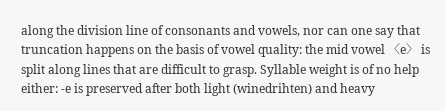along the division line of consonants and vowels, nor can one say that truncation happens on the basis of vowel quality: the mid vowel 〈e〉 is split along lines that are difficult to grasp. Syllable weight is of no help either: -e is preserved after both light (winedrihten) and heavy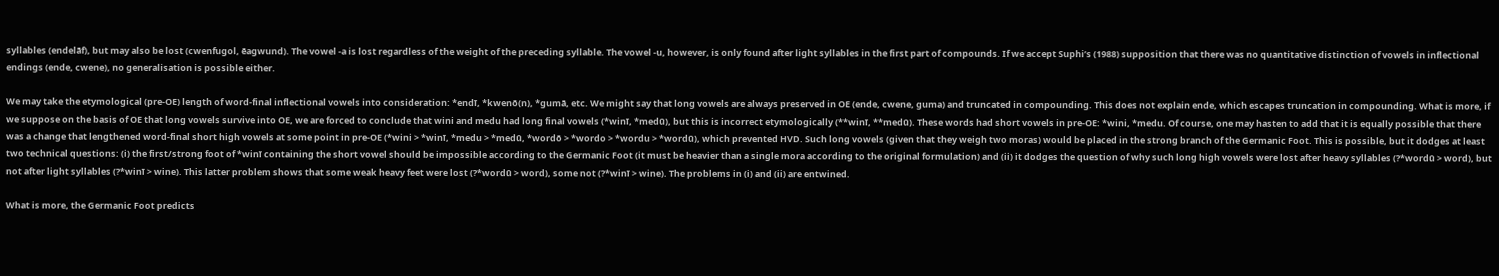syllables (endelāf), but may also be lost (cwenfugol, ēagwund). The vowel -a is lost regardless of the weight of the preceding syllable. The vowel -u, however, is only found after light syllables in the first part of compounds. If we accept Suphi’s (1988) supposition that there was no quantitative distinction of vowels in inflectional endings (ende, cwene), no generalisation is possible either.

We may take the etymological (pre-OE) length of word-final inflectional vowels into consideration: *endī, *kwenō(n), *gumā, etc. We might say that long vowels are always preserved in OE (ende, cwene, guma) and truncated in compounding. This does not explain ende, which escapes truncation in compounding. What is more, if we suppose on the basis of OE that long vowels survive into OE, we are forced to conclude that wini and medu had long final vowels (*winī, *medū), but this is incorrect etymologically (**winī, **medū). These words had short vowels in pre-OE: *wini, *medu. Of course, one may hasten to add that it is equally possible that there was a change that lengthened word-final short high vowels at some point in pre-OE (*wini > *winī, *medu > *medū, *wordō > *wordo > *wordu > *wordū), which prevented HVD. Such long vowels (given that they weigh two moras) would be placed in the strong branch of the Germanic Foot. This is possible, but it dodges at least two technical questions: (i) the first/strong foot of *winī containing the short vowel should be impossible according to the Germanic Foot (it must be heavier than a single mora according to the original formulation) and (ii) it dodges the question of why such long high vowels were lost after heavy syllables (?*wordū > word), but not after light syllables (?*winī > wine). This latter problem shows that some weak heavy feet were lost (?*wordū > word), some not (?*winī > wine). The problems in (i) and (ii) are entwined.

What is more, the Germanic Foot predicts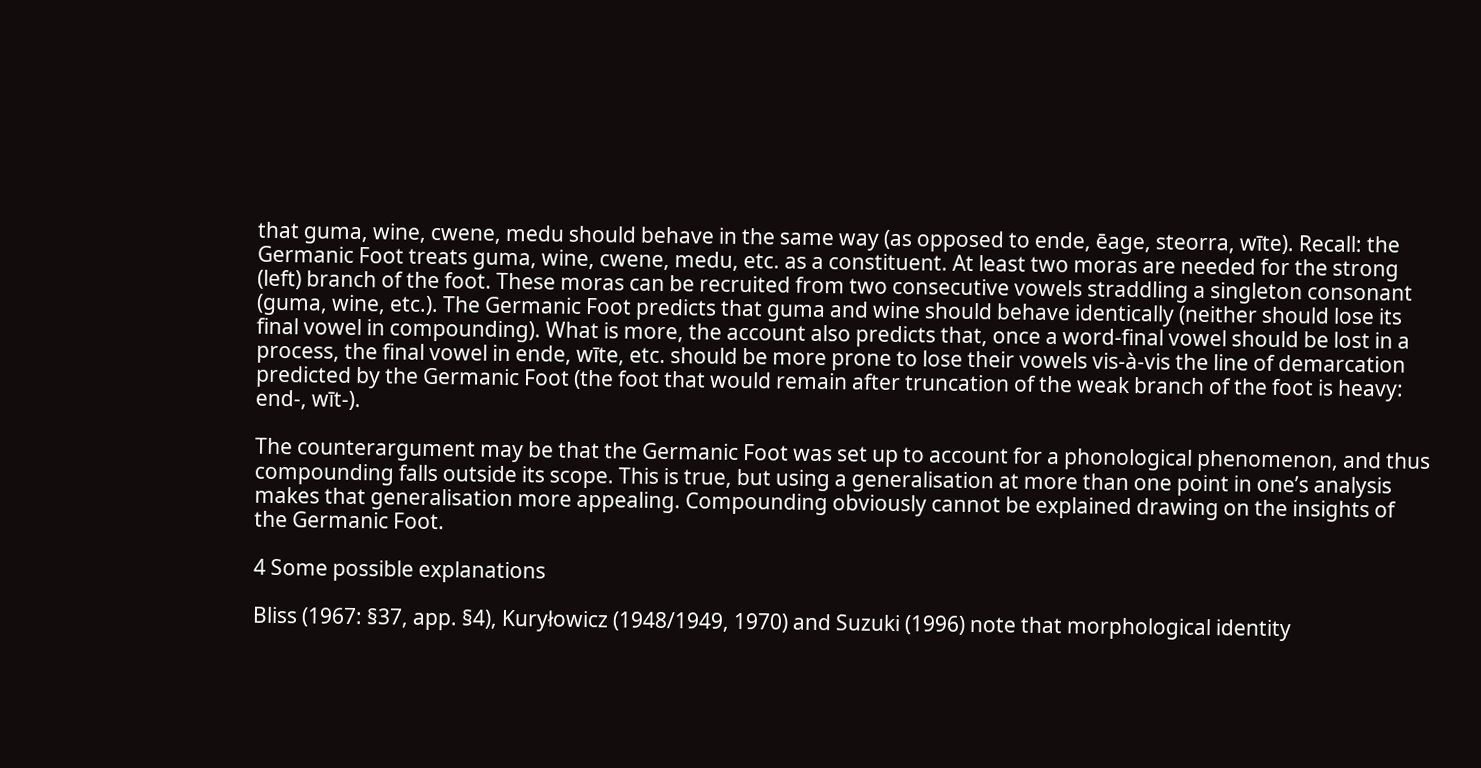that guma, wine, cwene, medu should behave in the same way (as opposed to ende, ēage, steorra, wīte). Recall: the Germanic Foot treats guma, wine, cwene, medu, etc. as a constituent. At least two moras are needed for the strong (left) branch of the foot. These moras can be recruited from two consecutive vowels straddling a singleton consonant (guma, wine, etc.). The Germanic Foot predicts that guma and wine should behave identically (neither should lose its final vowel in compounding). What is more, the account also predicts that, once a word-final vowel should be lost in a process, the final vowel in ende, wīte, etc. should be more prone to lose their vowels vis-à-vis the line of demarcation predicted by the Germanic Foot (the foot that would remain after truncation of the weak branch of the foot is heavy: end-, wīt-).

The counterargument may be that the Germanic Foot was set up to account for a phonological phenomenon, and thus compounding falls outside its scope. This is true, but using a generalisation at more than one point in one’s analysis makes that generalisation more appealing. Compounding obviously cannot be explained drawing on the insights of the Germanic Foot.

4 Some possible explanations

Bliss (1967: §37, app. §4), Kuryłowicz (1948/1949, 1970) and Suzuki (1996) note that morphological identity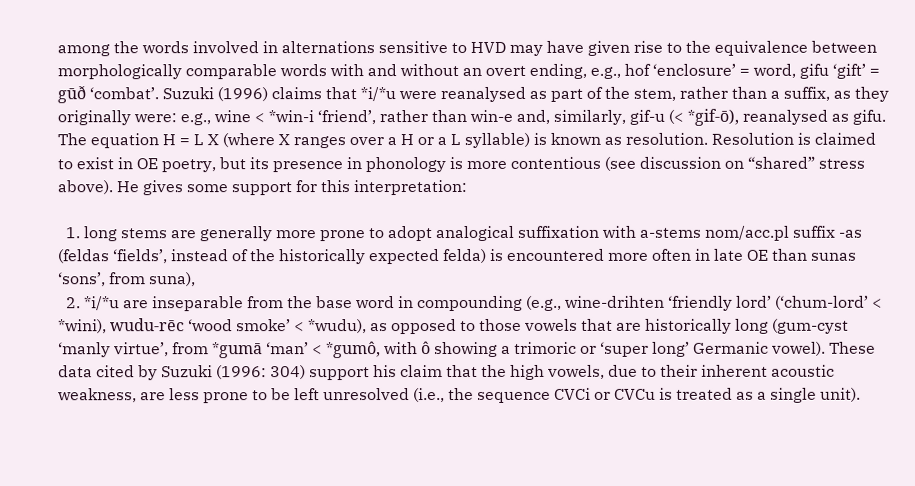among the words involved in alternations sensitive to HVD may have given rise to the equivalence between morphologically comparable words with and without an overt ending, e.g., hof ‘enclosure’ = word, gifu ‘gift’ = gūð ‘combat’. Suzuki (1996) claims that *i/*u were reanalysed as part of the stem, rather than a suffix, as they originally were: e.g., wine < *win-i ‘friend’, rather than win-e and, similarly, gif-u (< *gif-ō), reanalysed as gifu. The equation H = L X (where X ranges over a H or a L syllable) is known as resolution. Resolution is claimed to exist in OE poetry, but its presence in phonology is more contentious (see discussion on “shared” stress above). He gives some support for this interpretation:

  1. long stems are generally more prone to adopt analogical suffixation with a-stems nom/acc.pl suffix -as (feldas ‘fields’, instead of the historically expected felda) is encountered more often in late OE than sunas ‘sons’, from suna),
  2. *i/*u are inseparable from the base word in compounding (e.g., wine-drihten ‘friendly lord’ (‘chum-lord’ < *wini), wudu-rēc ‘wood smoke’ < *wudu), as opposed to those vowels that are historically long (gum-cyst ‘manly virtue’, from *gumā ‘man’ < *gumô, with ô showing a trimoric or ‘super long’ Germanic vowel). These data cited by Suzuki (1996: 304) support his claim that the high vowels, due to their inherent acoustic weakness, are less prone to be left unresolved (i.e., the sequence CVCi or CVCu is treated as a single unit).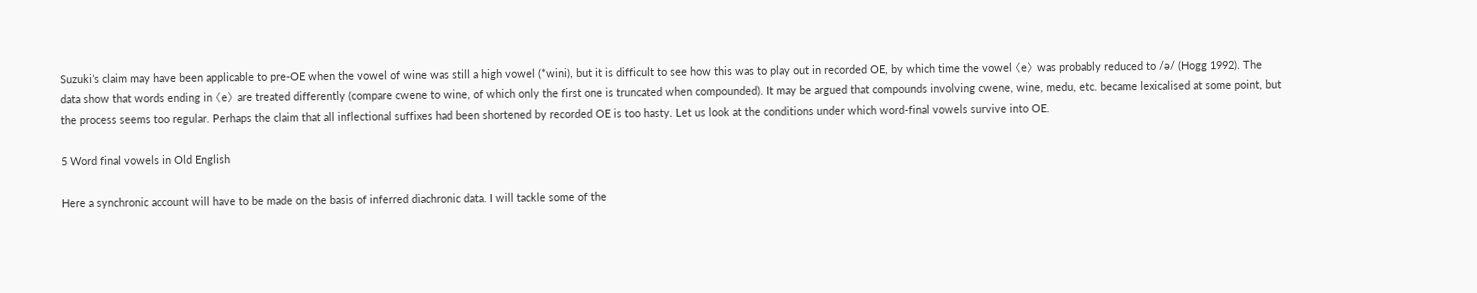Suzuki’s claim may have been applicable to pre-OE when the vowel of wine was still a high vowel (*wini), but it is difficult to see how this was to play out in recorded OE, by which time the vowel 〈e〉 was probably reduced to /ə/ (Hogg 1992). The data show that words ending in 〈e〉 are treated differently (compare cwene to wine, of which only the first one is truncated when compounded). It may be argued that compounds involving cwene, wine, medu, etc. became lexicalised at some point, but the process seems too regular. Perhaps the claim that all inflectional suffixes had been shortened by recorded OE is too hasty. Let us look at the conditions under which word-final vowels survive into OE.

5 Word final vowels in Old English

Here a synchronic account will have to be made on the basis of inferred diachronic data. I will tackle some of the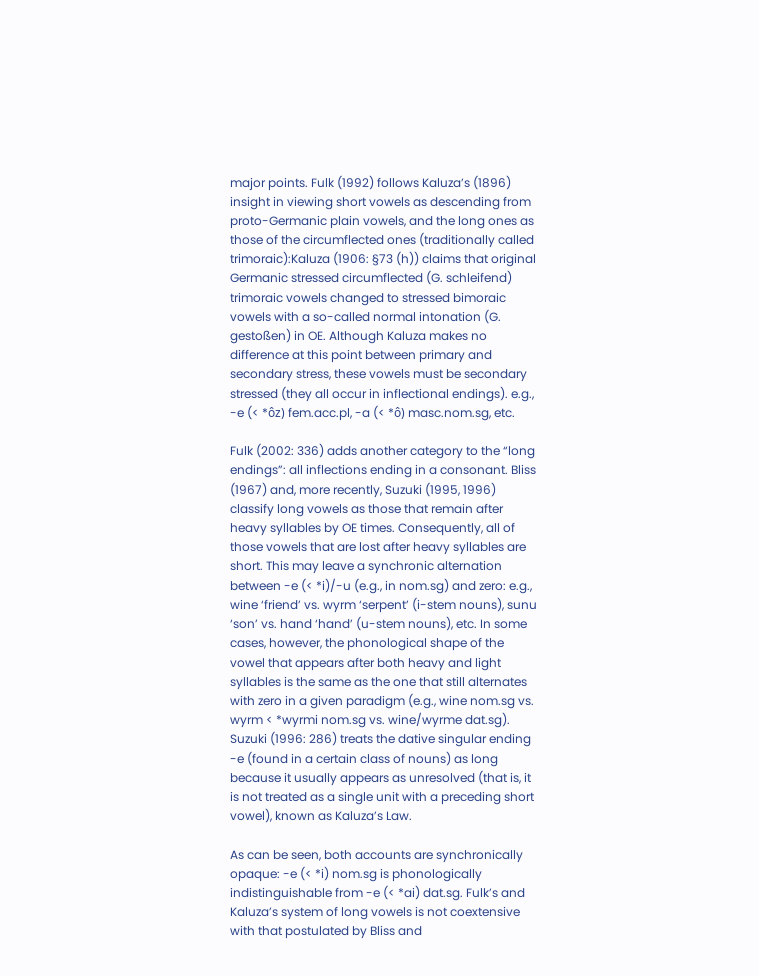major points. Fulk (1992) follows Kaluza’s (1896) insight in viewing short vowels as descending from proto-Germanic plain vowels, and the long ones as those of the circumflected ones (traditionally called trimoraic):Kaluza (1906: §73 (h)) claims that original Germanic stressed circumflected (G. schleifend) trimoraic vowels changed to stressed bimoraic vowels with a so-called normal intonation (G. gestoßen) in OE. Although Kaluza makes no difference at this point between primary and secondary stress, these vowels must be secondary stressed (they all occur in inflectional endings). e.g., -e (< *ôz) fem.acc.pl, -a (< *ô) masc.nom.sg, etc.

Fulk (2002: 336) adds another category to the “long endings”: all inflections ending in a consonant. Bliss (1967) and, more recently, Suzuki (1995, 1996) classify long vowels as those that remain after heavy syllables by OE times. Consequently, all of those vowels that are lost after heavy syllables are short. This may leave a synchronic alternation between -e (< *i)/-u (e.g., in nom.sg) and zero: e.g., wine ‘friend’ vs. wyrm ‘serpent’ (i-stem nouns), sunu ‘son’ vs. hand ‘hand’ (u-stem nouns), etc. In some cases, however, the phonological shape of the vowel that appears after both heavy and light syllables is the same as the one that still alternates with zero in a given paradigm (e.g., wine nom.sg vs. wyrm < *wyrmi nom.sg vs. wine/wyrme dat.sg). Suzuki (1996: 286) treats the dative singular ending -e (found in a certain class of nouns) as long because it usually appears as unresolved (that is, it is not treated as a single unit with a preceding short vowel), known as Kaluza’s Law.

As can be seen, both accounts are synchronically opaque: -e (< *i) nom.sg is phonologically indistinguishable from -e (< *ai) dat.sg. Fulk’s and Kaluza’s system of long vowels is not coextensive with that postulated by Bliss and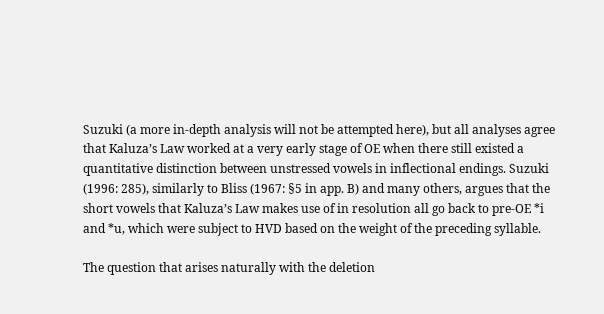Suzuki (a more in-depth analysis will not be attempted here), but all analyses agree that Kaluza’s Law worked at a very early stage of OE when there still existed a quantitative distinction between unstressed vowels in inflectional endings. Suzuki (1996: 285), similarly to Bliss (1967: §5 in app. B) and many others, argues that the short vowels that Kaluza’s Law makes use of in resolution all go back to pre-OE *i and *u, which were subject to HVD based on the weight of the preceding syllable.

The question that arises naturally with the deletion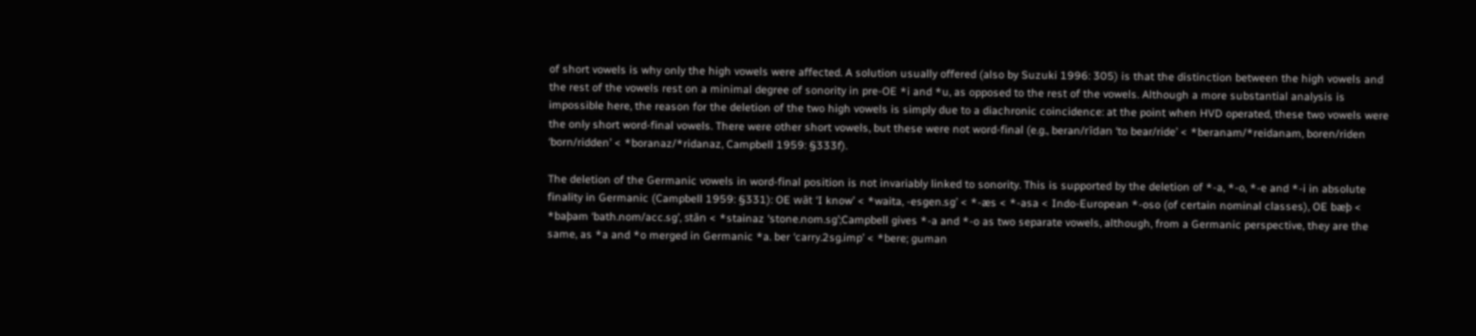of short vowels is why only the high vowels were affected. A solution usually offered (also by Suzuki 1996: 305) is that the distinction between the high vowels and the rest of the vowels rest on a minimal degree of sonority in pre-OE *i and *u, as opposed to the rest of the vowels. Although a more substantial analysis is impossible here, the reason for the deletion of the two high vowels is simply due to a diachronic coincidence: at the point when HVD operated, these two vowels were the only short word-final vowels. There were other short vowels, but these were not word-final (e.g., beran/rīdan ‘to bear/ride’ < *beranam/*reidanam, boren/riden ‘born/ridden’ < *boranaz/*ridanaz, Campbell 1959: §333f).

The deletion of the Germanic vowels in word-final position is not invariably linked to sonority. This is supported by the deletion of *-a, *-o, *-e and *-i in absolute finality in Germanic (Campbell 1959: §331): OE wāt ‘I know’ < *waita, -esgen.sg’ < *-æs < *-asa < Indo-European *-oso (of certain nominal classes), OE bæþ < *baþam ‘bath.nom/acc.sg’, stān < *stainaz ‘stone.nom.sg’;Campbell gives *-a and *-o as two separate vowels, although, from a Germanic perspective, they are the same, as *a and *o merged in Germanic *a. ber ‘carry.2sg.imp’ < *bere; guman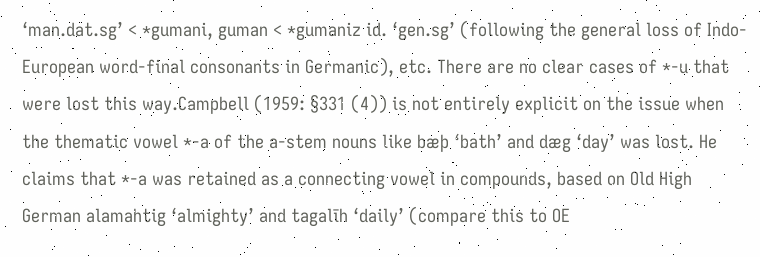‘man.dat.sg’ < *gumani, guman < *gumaniz id. ‘gen.sg’ (following the general loss of Indo-European word-final consonants in Germanic), etc. There are no clear cases of *-u that were lost this way.Campbell (1959: §331 (4)) is not entirely explicit on the issue when the thematic vowel *-a of the a-stem nouns like bæþ ‘bath’ and dæg ‘day’ was lost. He claims that *-a was retained as a connecting vowel in compounds, based on Old High German alamahtig ‘almighty’ and tagalīh ‘daily’ (compare this to OE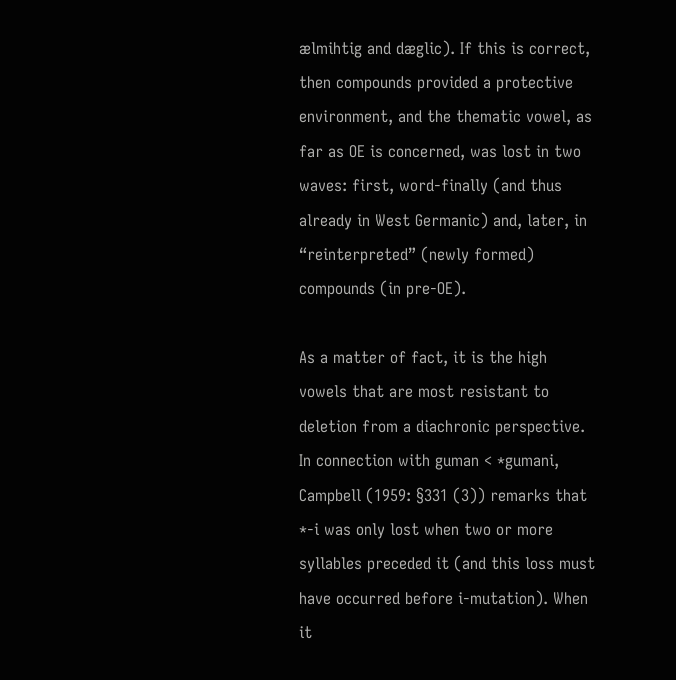ælmihtig and dæglic). If this is correct, then compounds provided a protective environment, and the thematic vowel, as far as OE is concerned, was lost in two waves: first, word-finally (and thus already in West Germanic) and, later, in “reinterpreted” (newly formed) compounds (in pre-OE).

As a matter of fact, it is the high vowels that are most resistant to deletion from a diachronic perspective. In connection with guman < *gumani, Campbell (1959: §331 (3)) remarks that *-i was only lost when two or more syllables preceded it (and this loss must have occurred before i-mutation). When it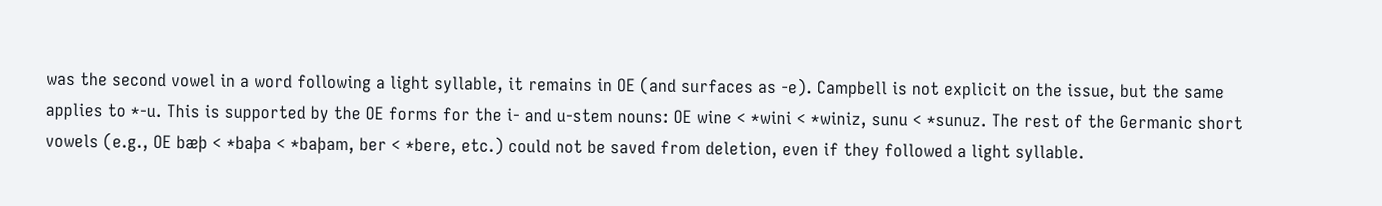was the second vowel in a word following a light syllable, it remains in OE (and surfaces as -e). Campbell is not explicit on the issue, but the same applies to *-u. This is supported by the OE forms for the i- and u-stem nouns: OE wine < *wini < *winiz, sunu < *sunuz. The rest of the Germanic short vowels (e.g., OE bæþ < *baþa < *baþam, ber < *bere, etc.) could not be saved from deletion, even if they followed a light syllable.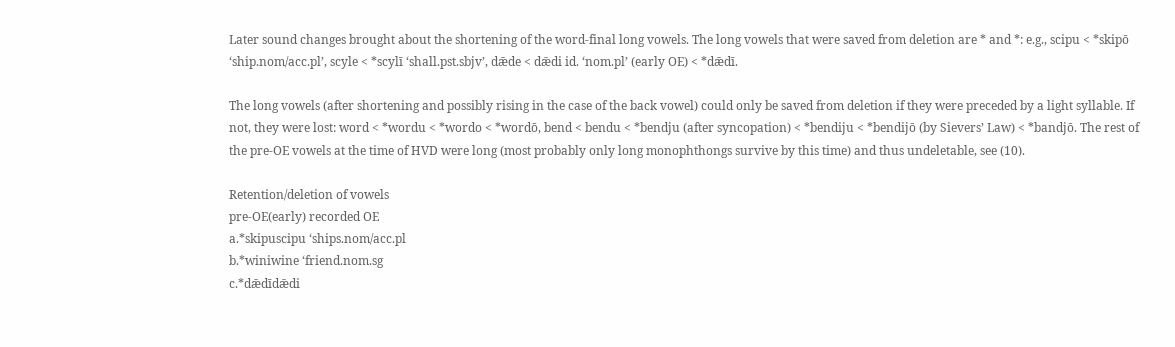Later sound changes brought about the shortening of the word-final long vowels. The long vowels that were saved from deletion are * and *: e.g., scipu < *skipō ‘ship.nom/acc.pl’, scyle < *scylī ‘shall.pst.sbjv’, dǣde < dǣdi id. ‘nom.pl’ (early OE) < *dǣdī.

The long vowels (after shortening and possibly rising in the case of the back vowel) could only be saved from deletion if they were preceded by a light syllable. If not, they were lost: word < *wordu < *wordo < *wordō, bend < bendu < *bendju (after syncopation) < *bendiju < *bendijō (by Sievers’ Law) < *bandjō. The rest of the pre-OE vowels at the time of HVD were long (most probably only long monophthongs survive by this time) and thus undeletable, see (10).

Retention/deletion of vowels
pre-OE(early) recorded OE
a.*skipuscipu ‘ships.nom/acc.pl
b.*winiwine ‘friend.nom.sg
c.*dǣdīdǣdi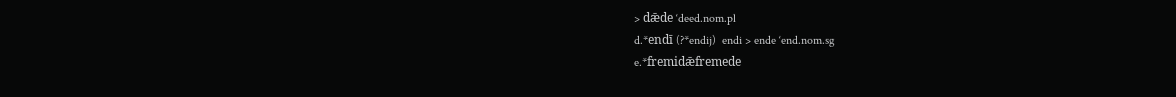> dǣde ‘deed.nom.pl
d.*endī (?*endij)  endi > ende ‘end.nom.sg
e.*fremidǣfremede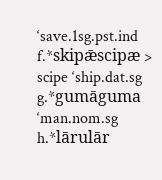‘save.1sg.pst.ind
f.*skipǣscipæ > scipe ‘ship.dat.sg
g.*gumāguma ‘man.nom.sg
h.*lārulār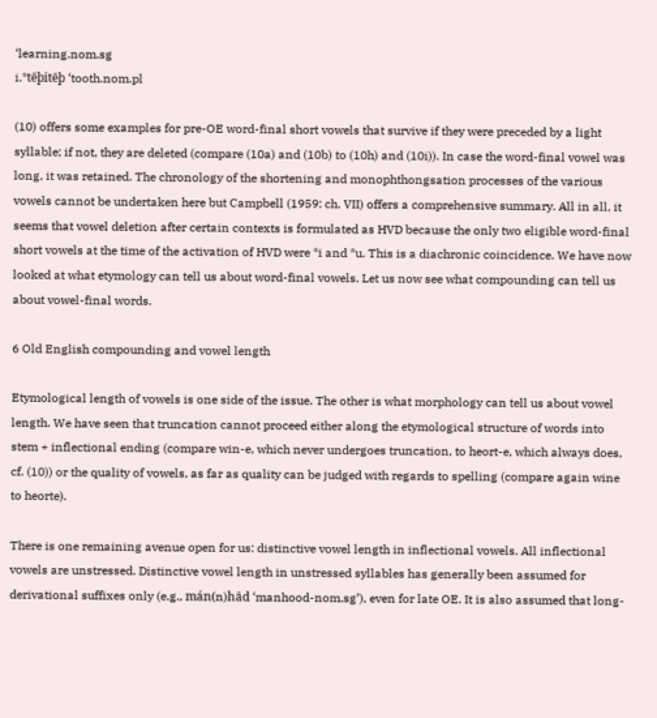‘learning.nom.sg
i.*tēþitēþ ‘tooth.nom.pl

(10) offers some examples for pre-OE word-final short vowels that survive if they were preceded by a light syllable; if not, they are deleted (compare (10a) and (10b) to (10h) and (10i)). In case the word-final vowel was long, it was retained. The chronology of the shortening and monophthongsation processes of the various vowels cannot be undertaken here but Campbell (1959: ch. VII) offers a comprehensive summary. All in all, it seems that vowel deletion after certain contexts is formulated as HVD because the only two eligible word-final short vowels at the time of the activation of HVD were *i and *u. This is a diachronic coincidence. We have now looked at what etymology can tell us about word-final vowels. Let us now see what compounding can tell us about vowel-final words.

6 Old English compounding and vowel length

Etymological length of vowels is one side of the issue. The other is what morphology can tell us about vowel length. We have seen that truncation cannot proceed either along the etymological structure of words into stem + inflectional ending (compare win-e, which never undergoes truncation, to heort-e, which always does, cf. (10)) or the quality of vowels, as far as quality can be judged with regards to spelling (compare again wine to heorte).

There is one remaining avenue open for us: distinctive vowel length in inflectional vowels. All inflectional vowels are unstressed. Distinctive vowel length in unstressed syllables has generally been assumed for derivational suffixes only (e.g., mán(n)hād ‘manhood-nom.sg’), even for late OE. It is also assumed that long-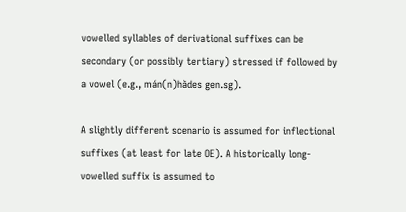vowelled syllables of derivational suffixes can be secondary (or possibly tertiary) stressed if followed by a vowel (e.g., mán(n)ha᷅des gen.sg).

A slightly different scenario is assumed for inflectional suffixes (at least for late OE). A historically long-vowelled suffix is assumed to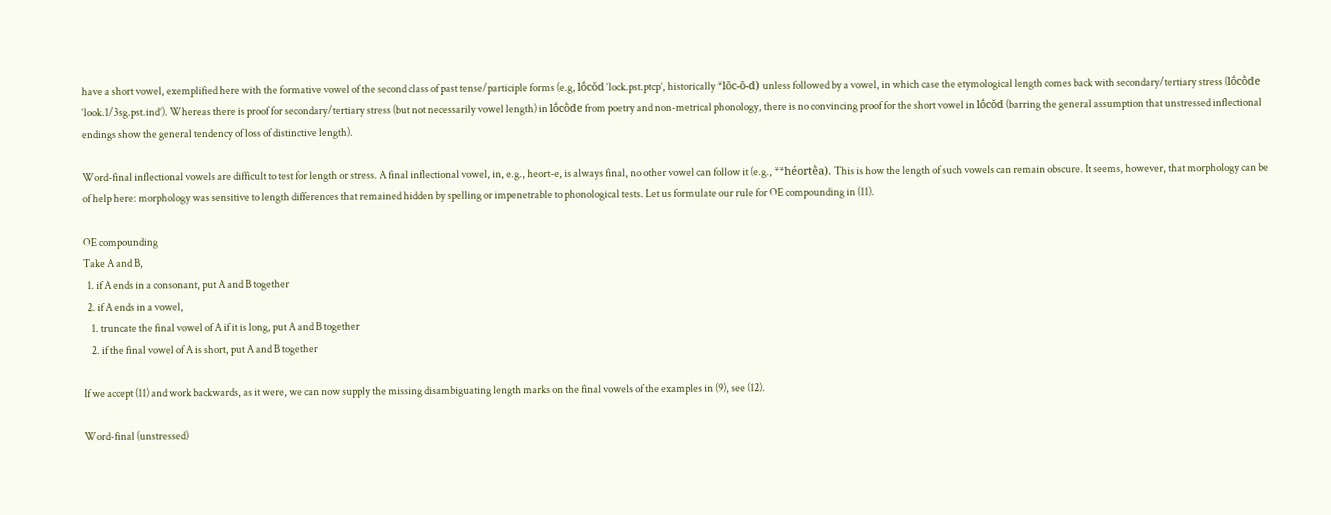have a short vowel, exemplified here with the formative vowel of the second class of past tense/participle forms (e.g, lṓcŏd ‘lock.pst.ptcp’, historically *lōc-ō-d) unless followed by a vowel, in which case the etymological length comes back with secondary/tertiary stress (lṓcṑde ‘look.1/3sg.pst.ind’). Whereas there is proof for secondary/tertiary stress (but not necessarily vowel length) in lṓcṑde from poetry and non-metrical phonology, there is no convincing proof for the short vowel in lṓcŏd (barring the general assumption that unstressed inflectional endings show the general tendency of loss of distinctive length).

Word-final inflectional vowels are difficult to test for length or stress. A final inflectional vowel, in, e.g., heort-e, is always final, no other vowel can follow it (e.g., **héortḕa). This is how the length of such vowels can remain obscure. It seems, however, that morphology can be of help here: morphology was sensitive to length differences that remained hidden by spelling or impenetrable to phonological tests. Let us formulate our rule for OE compounding in (11).

OE compounding
Take A and B,
  1. if A ends in a consonant, put A and B together
  2. if A ends in a vowel,
    1. truncate the final vowel of A if it is long, put A and B together
    2. if the final vowel of A is short, put A and B together

If we accept (11) and work backwards, as it were, we can now supply the missing disambiguating length marks on the final vowels of the examples in (9), see (12).

Word-final (unstressed)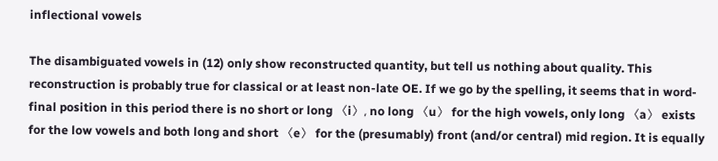inflectional vowels

The disambiguated vowels in (12) only show reconstructed quantity, but tell us nothing about quality. This reconstruction is probably true for classical or at least non-late OE. If we go by the spelling, it seems that in word-final position in this period there is no short or long 〈i〉, no long 〈u〉 for the high vowels, only long 〈a〉 exists for the low vowels and both long and short 〈e〉 for the (presumably) front (and/or central) mid region. It is equally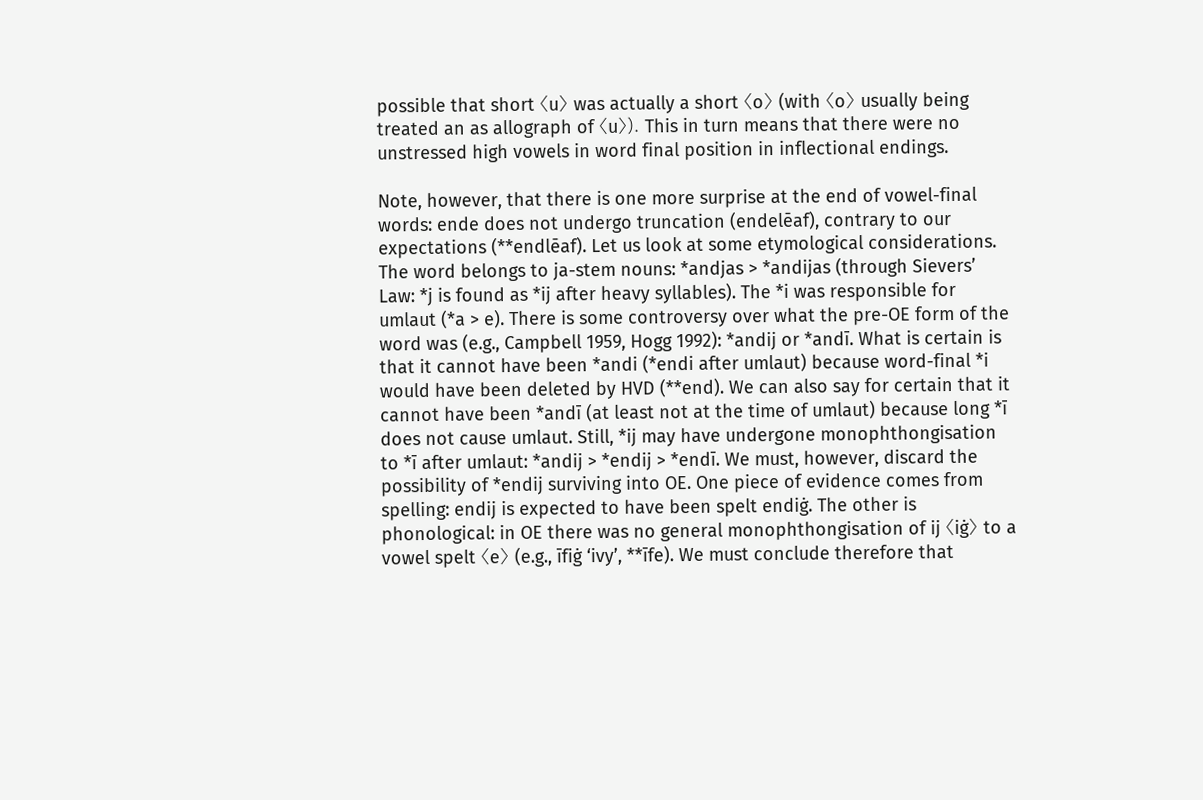possible that short 〈u〉 was actually a short 〈o〉 (with 〈o〉 usually being treated an as allograph of 〈u〉). This in turn means that there were no unstressed high vowels in word final position in inflectional endings.

Note, however, that there is one more surprise at the end of vowel-final words: ende does not undergo truncation (endelēaf), contrary to our expectations (**endlēaf). Let us look at some etymological considerations. The word belongs to ja-stem nouns: *andjas > *andijas (through Sievers’ Law: *j is found as *ij after heavy syllables). The *i was responsible for umlaut (*a > e). There is some controversy over what the pre-OE form of the word was (e.g., Campbell 1959, Hogg 1992): *andij or *andī. What is certain is that it cannot have been *andi (*endi after umlaut) because word-final *i would have been deleted by HVD (**end). We can also say for certain that it cannot have been *andī (at least not at the time of umlaut) because long *ī does not cause umlaut. Still, *ij may have undergone monophthongisation to *ī after umlaut: *andij > *endij > *endī. We must, however, discard the possibility of *endij surviving into OE. One piece of evidence comes from spelling: endij is expected to have been spelt endiġ. The other is phonological: in OE there was no general monophthongisation of ij 〈iġ〉 to a vowel spelt 〈e〉 (e.g., īfiġ ‘ivy’, **īfe). We must conclude therefore that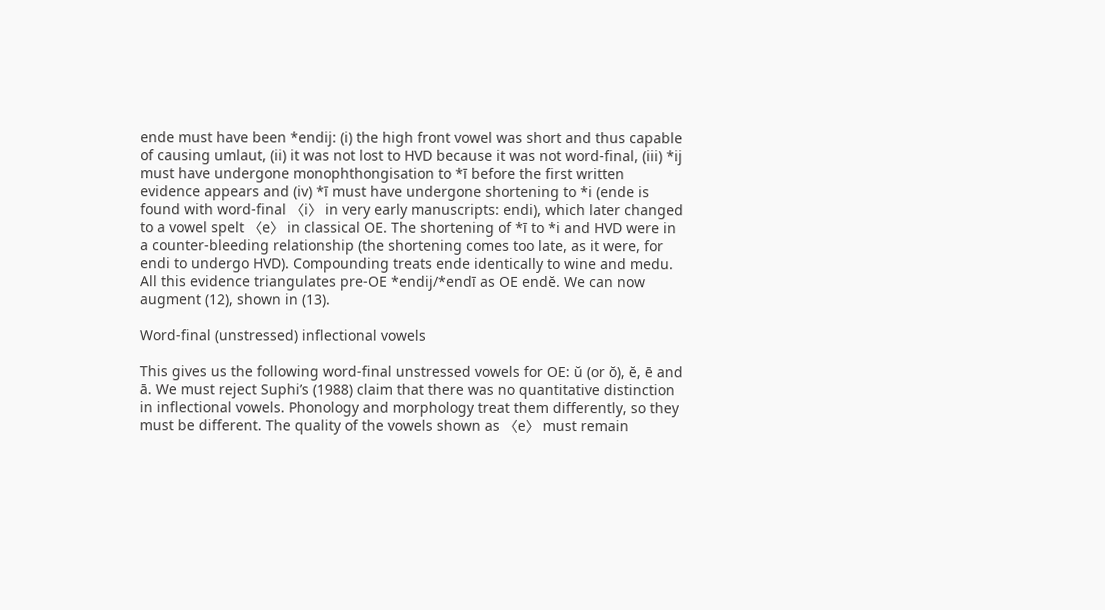ende must have been *endij: (i) the high front vowel was short and thus capable of causing umlaut, (ii) it was not lost to HVD because it was not word-final, (iii) *ij must have undergone monophthongisation to *ī before the first written evidence appears and (iv) *ī must have undergone shortening to *i (ende is found with word-final 〈i〉 in very early manuscripts: endi), which later changed to a vowel spelt 〈e〉 in classical OE. The shortening of *ī to *i and HVD were in a counter-bleeding relationship (the shortening comes too late, as it were, for endi to undergo HVD). Compounding treats ende identically to wine and medu. All this evidence triangulates pre-OE *endij/*endī as OE endĕ. We can now augment (12), shown in (13).

Word-final (unstressed) inflectional vowels

This gives us the following word-final unstressed vowels for OE: ŭ (or ŏ), ĕ, ē and ā. We must reject Suphi’s (1988) claim that there was no quantitative distinction in inflectional vowels. Phonology and morphology treat them differently, so they must be different. The quality of the vowels shown as 〈e〉 must remain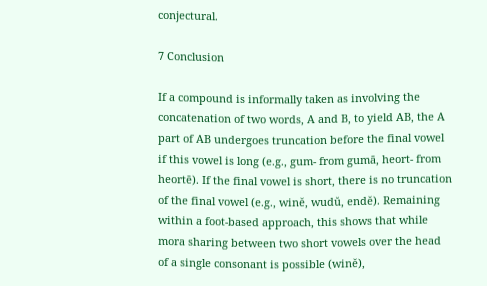conjectural.

7 Conclusion

If a compound is informally taken as involving the concatenation of two words, A and B, to yield AB, the A part of AB undergoes truncation before the final vowel if this vowel is long (e.g., gum- from gumā, heort- from heortē). If the final vowel is short, there is no truncation of the final vowel (e.g., winĕ, wudŭ, endĕ). Remaining within a foot-based approach, this shows that while mora sharing between two short vowels over the head of a single consonant is possible (winĕ),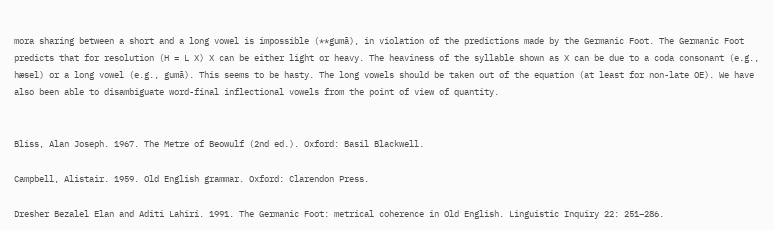mora sharing between a short and a long vowel is impossible (**gumā), in violation of the predictions made by the Germanic Foot. The Germanic Foot predicts that for resolution (H = L X) X can be either light or heavy. The heaviness of the syllable shown as X can be due to a coda consonant (e.g., hæsel) or a long vowel (e.g., gumā). This seems to be hasty. The long vowels should be taken out of the equation (at least for non-late OE). We have also been able to disambiguate word-final inflectional vowels from the point of view of quantity.


Bliss, Alan Joseph. 1967. The Metre of Beowulf (2nd ed.). Oxford: Basil Blackwell.

Campbell, Alistair. 1959. Old English grammar. Oxford: Clarendon Press.

Dresher Bezalel Elan and Aditi Lahiri. 1991. The Germanic Foot: metrical coherence in Old English. Linguistic Inquiry 22: 251–286.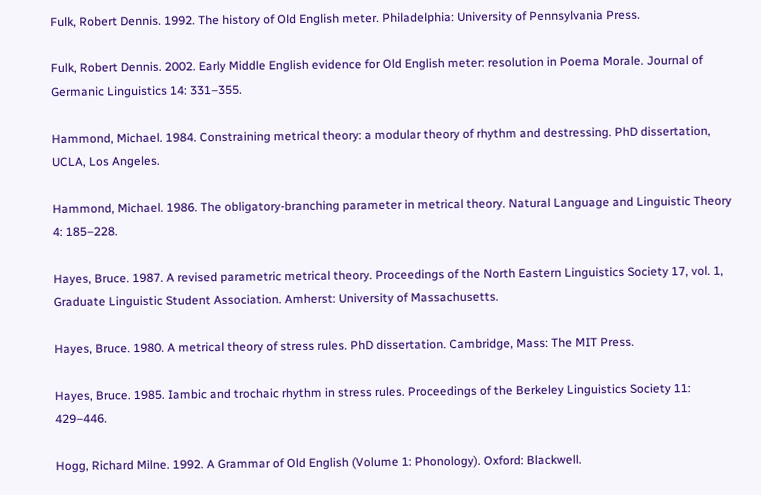Fulk, Robert Dennis. 1992. The history of Old English meter. Philadelphia: University of Pennsylvania Press.

Fulk, Robert Dennis. 2002. Early Middle English evidence for Old English meter: resolution in Poema Morale. Journal of Germanic Linguistics 14: 331–355.

Hammond, Michael. 1984. Constraining metrical theory: a modular theory of rhythm and destressing. PhD dissertation, UCLA, Los Angeles.

Hammond, Michael. 1986. The obligatory-branching parameter in metrical theory. Natural Language and Linguistic Theory 4: 185–228.

Hayes, Bruce. 1987. A revised parametric metrical theory. Proceedings of the North Eastern Linguistics Society 17, vol. 1, Graduate Linguistic Student Association. Amherst: University of Massachusetts.

Hayes, Bruce. 1980. A metrical theory of stress rules. PhD dissertation. Cambridge, Mass: The MIT Press.

Hayes, Bruce. 1985. Iambic and trochaic rhythm in stress rules. Proceedings of the Berkeley Linguistics Society 11: 429–446.

Hogg, Richard Milne. 1992. A Grammar of Old English (Volume 1: Phonology). Oxford: Blackwell.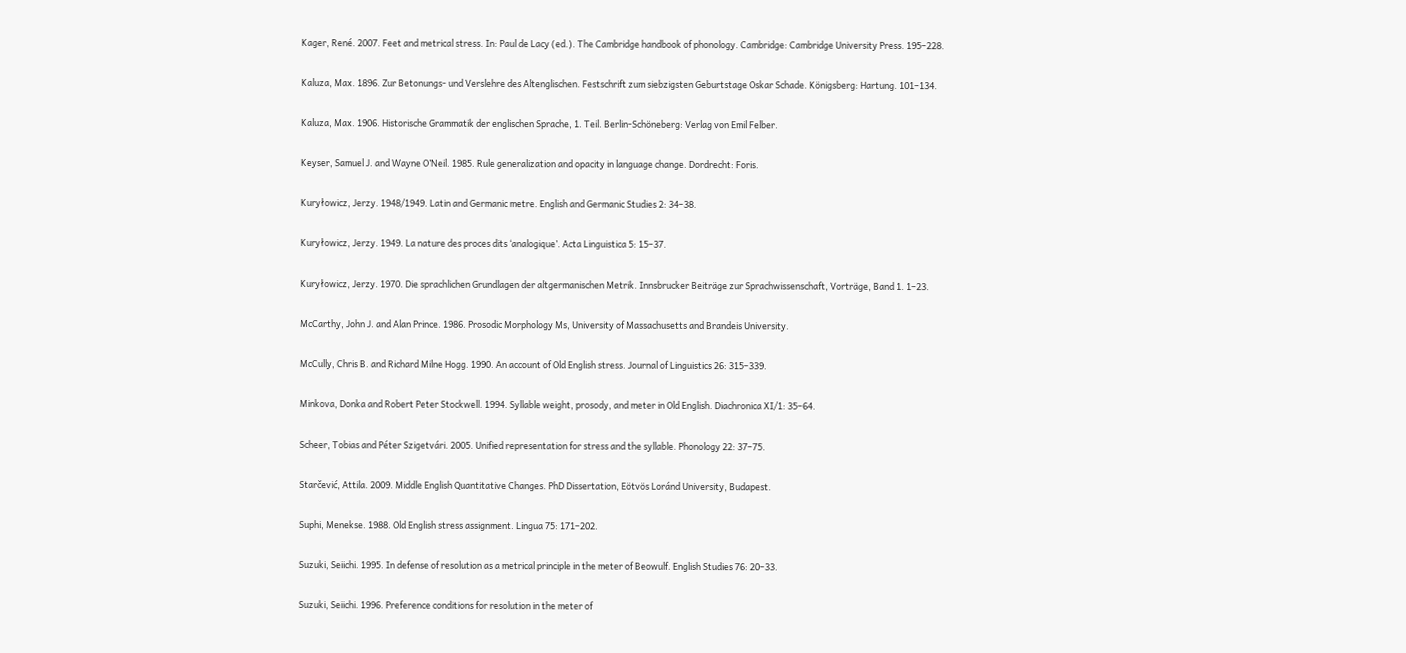Kager, René. 2007. Feet and metrical stress. In: Paul de Lacy (ed.). The Cambridge handbook of phonology. Cambridge: Cambridge University Press. 195–228.

Kaluza, Max. 1896. Zur Betonungs- und Verslehre des Altenglischen. Festschrift zum siebzigsten Geburtstage Oskar Schade. Königsberg: Hartung. 101–134.

Kaluza, Max. 1906. Historische Grammatik der englischen Sprache, 1. Teil. Berlin-Schöneberg: Verlag von Emil Felber.

Keyser, Samuel J. and Wayne O’Neil. 1985. Rule generalization and opacity in language change. Dordrecht: Foris.

Kuryłowicz, Jerzy. 1948/1949. Latin and Germanic metre. English and Germanic Studies 2: 34–38.

Kuryłowicz, Jerzy. 1949. La nature des proces dits ‘analogique’. Acta Linguistica 5: 15–37.

Kuryłowicz, Jerzy. 1970. Die sprachlichen Grundlagen der altgermanischen Metrik. Innsbrucker Beiträge zur Sprachwissenschaft, Vorträge, Band 1. 1–23.

McCarthy, John J. and Alan Prince. 1986. Prosodic Morphology Ms, University of Massachusetts and Brandeis University.

McCully, Chris B. and Richard Milne Hogg. 1990. An account of Old English stress. Journal of Linguistics 26: 315–339.

Minkova, Donka and Robert Peter Stockwell. 1994. Syllable weight, prosody, and meter in Old English. Diachronica XI/1: 35–64.

Scheer, Tobias and Péter Szigetvári. 2005. Unified representation for stress and the syllable. Phonology 22: 37–75.

Starčević, Attila. 2009. Middle English Quantitative Changes. PhD Dissertation, Eötvös Loránd University, Budapest.

Suphi, Menekse. 1988. Old English stress assignment. Lingua 75: 171–202.

Suzuki, Seiichi. 1995. In defense of resolution as a metrical principle in the meter of Beowulf. English Studies 76: 20–33.

Suzuki, Seiichi. 1996. Preference conditions for resolution in the meter of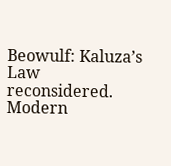Beowulf: Kaluza’s Law reconsidered. Modern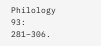Philology 93: 281–306.